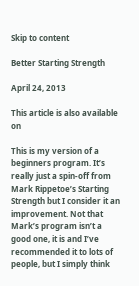Skip to content

Better Starting Strength

April 24, 2013

This article is also available on

This is my version of a beginners program. It’s really just a spin-off from Mark Rippetoe’s Starting Strength but I consider it an improvement. Not that Mark’s program isn’t a good one, it is and I’ve recommended it to lots of people, but I simply think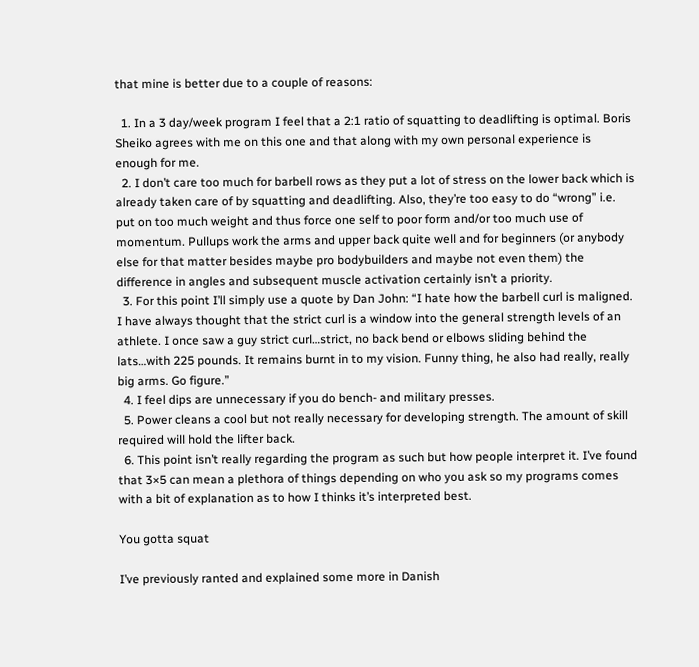that mine is better due to a couple of reasons:

  1. In a 3 day/week program I feel that a 2:1 ratio of squatting to deadlifting is optimal. Boris Sheiko agrees with me on this one and that along with my own personal experience is enough for me.
  2. I don’t care too much for barbell rows as they put a lot of stress on the lower back which is already taken care of by squatting and deadlifting. Also, they’re too easy to do “wrong” i.e. put on too much weight and thus force one self to poor form and/or too much use of momentum. Pullups work the arms and upper back quite well and for beginners (or anybody else for that matter besides maybe pro bodybuilders and maybe not even them) the difference in angles and subsequent muscle activation certainly isn’t a priority.
  3. For this point I’ll simply use a quote by Dan John: “I hate how the barbell curl is maligned. I have always thought that the strict curl is a window into the general strength levels of an athlete. I once saw a guy strict curl…strict, no back bend or elbows sliding behind the lats…with 225 pounds. It remains burnt in to my vision. Funny thing, he also had really, really big arms. Go figure.”
  4. I feel dips are unnecessary if you do bench- and military presses.
  5. Power cleans a cool but not really necessary for developing strength. The amount of skill required will hold the lifter back.
  6. This point isn’t really regarding the program as such but how people interpret it. I’ve found that 3×5 can mean a plethora of things depending on who you ask so my programs comes with a bit of explanation as to how I thinks it’s interpreted best.

You gotta squat

I’ve previously ranted and explained some more in Danish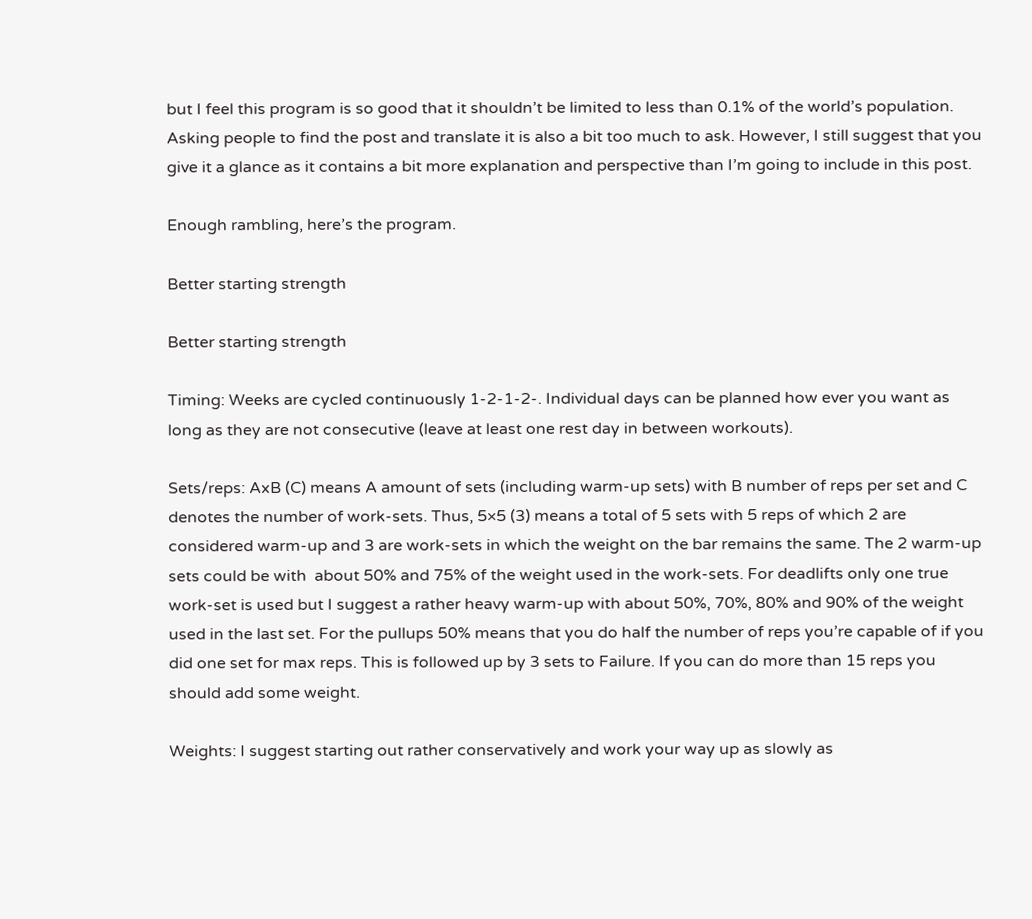but I feel this program is so good that it shouldn’t be limited to less than 0.1% of the world’s population. Asking people to find the post and translate it is also a bit too much to ask. However, I still suggest that you give it a glance as it contains a bit more explanation and perspective than I’m going to include in this post.

Enough rambling, here’s the program.

Better starting strength

Better starting strength

Timing: Weeks are cycled continuously 1-2-1-2-. Individual days can be planned how ever you want as long as they are not consecutive (leave at least one rest day in between workouts).

Sets/reps: AxB (C) means A amount of sets (including warm-up sets) with B number of reps per set and C denotes the number of work-sets. Thus, 5×5 (3) means a total of 5 sets with 5 reps of which 2 are considered warm-up and 3 are work-sets in which the weight on the bar remains the same. The 2 warm-up sets could be with  about 50% and 75% of the weight used in the work-sets. For deadlifts only one true work-set is used but I suggest a rather heavy warm-up with about 50%, 70%, 80% and 90% of the weight used in the last set. For the pullups 50% means that you do half the number of reps you’re capable of if you did one set for max reps. This is followed up by 3 sets to Failure. If you can do more than 15 reps you should add some weight.

Weights: I suggest starting out rather conservatively and work your way up as slowly as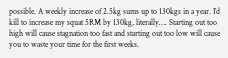possible. A weekly increase of 2.5kg sums up to 130kgs in a year. I’d kill to increase my squat 5RM by 130kg, literally…. Starting out too high will cause stagnation too fast and starting out too low will cause you to waste your time for the first weeks.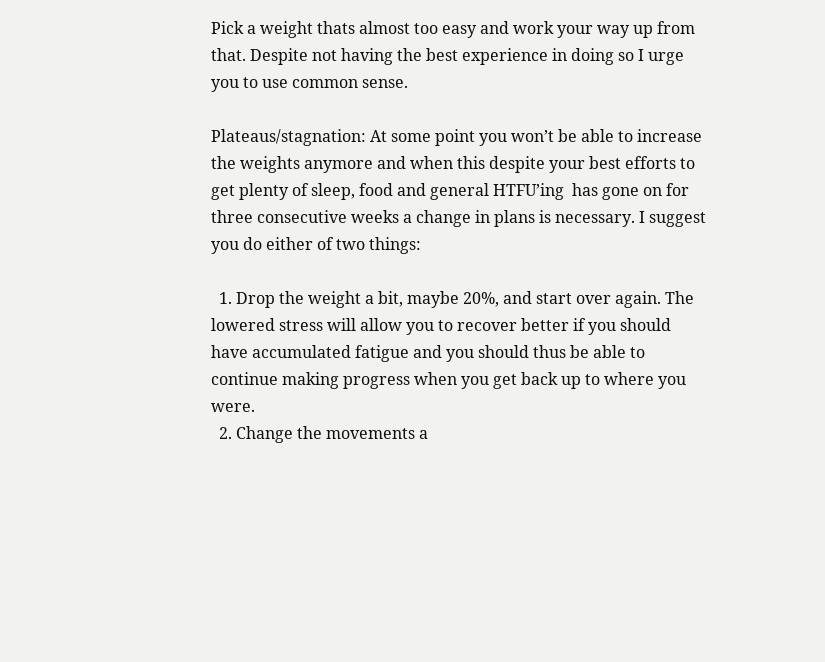Pick a weight thats almost too easy and work your way up from that. Despite not having the best experience in doing so I urge you to use common sense.

Plateaus/stagnation: At some point you won’t be able to increase the weights anymore and when this despite your best efforts to get plenty of sleep, food and general HTFU’ing  has gone on for three consecutive weeks a change in plans is necessary. I suggest you do either of two things:

  1. Drop the weight a bit, maybe 20%, and start over again. The lowered stress will allow you to recover better if you should have accumulated fatigue and you should thus be able to continue making progress when you get back up to where you were.
  2. Change the movements a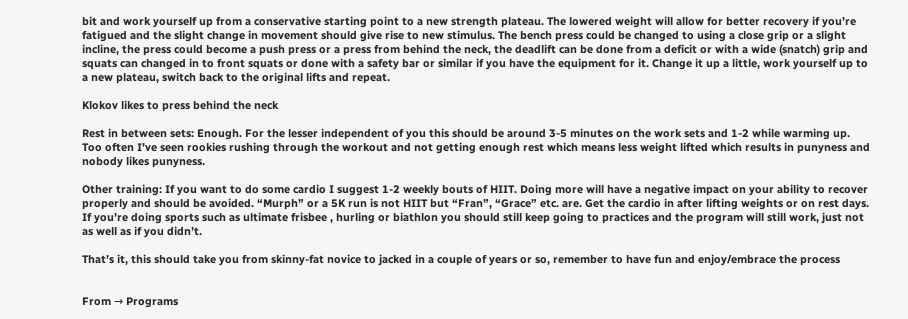bit and work yourself up from a conservative starting point to a new strength plateau. The lowered weight will allow for better recovery if you’re fatigued and the slight change in movement should give rise to new stimulus. The bench press could be changed to using a close grip or a slight incline, the press could become a push press or a press from behind the neck, the deadlift can be done from a deficit or with a wide (snatch) grip and squats can changed in to front squats or done with a safety bar or similar if you have the equipment for it. Change it up a little, work yourself up to a new plateau, switch back to the original lifts and repeat.

Klokov likes to press behind the neck

Rest in between sets: Enough. For the lesser independent of you this should be around 3-5 minutes on the work sets and 1-2 while warming up. Too often I’ve seen rookies rushing through the workout and not getting enough rest which means less weight lifted which results in punyness and nobody likes punyness.

Other training: If you want to do some cardio I suggest 1-2 weekly bouts of HIIT. Doing more will have a negative impact on your ability to recover properly and should be avoided. “Murph” or a 5K run is not HIIT but “Fran”, “Grace” etc. are. Get the cardio in after lifting weights or on rest days. If you’re doing sports such as ultimate frisbee , hurling or biathlon you should still keep going to practices and the program will still work, just not as well as if you didn’t.

That’s it, this should take you from skinny-fat novice to jacked in a couple of years or so, remember to have fun and enjoy/embrace the process


From → Programs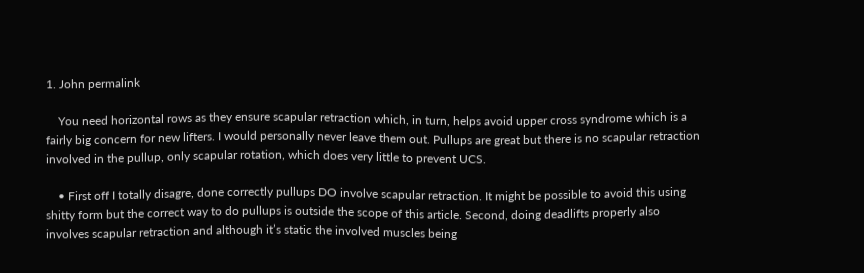1. John permalink

    You need horizontal rows as they ensure scapular retraction which, in turn, helps avoid upper cross syndrome which is a fairly big concern for new lifters. I would personally never leave them out. Pullups are great but there is no scapular retraction involved in the pullup, only scapular rotation, which does very little to prevent UCS.

    • First off I totally disagre, done correctly pullups DO involve scapular retraction. It might be possible to avoid this using shitty form but the correct way to do pullups is outside the scope of this article. Second, doing deadlifts properly also involves scapular retraction and although it’s static the involved muscles being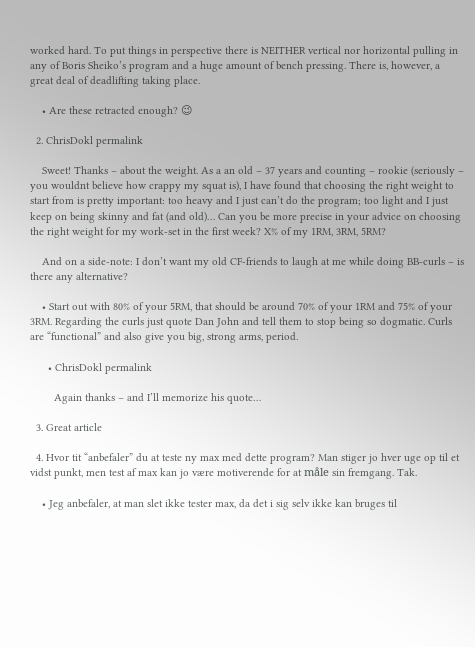worked hard. To put things in perspective there is NEITHER vertical nor horizontal pulling in any of Boris Sheiko’s program and a huge amount of bench pressing. There is, however, a great deal of deadlifting taking place.

    • Are these retracted enough? 😉

  2. ChrisDokl permalink

    Sweet! Thanks – about the weight. As a an old – 37 years and counting – rookie (seriously – you wouldnt believe how crappy my squat is), I have found that choosing the right weight to start from is pretty important: too heavy and I just can’t do the program; too light and I just keep on being skinny and fat (and old)… Can you be more precise in your advice on choosing the right weight for my work-set in the first week? X% of my 1RM, 3RM, 5RM?

    And on a side-note: I don’t want my old CF-friends to laugh at me while doing BB-curls – is there any alternative?

    • Start out with 80% of your 5RM, that should be around 70% of your 1RM and 75% of your 3RM. Regarding the curls just quote Dan John and tell them to stop being so dogmatic. Curls are “functional” and also give you big, strong arms, period.

      • ChrisDokl permalink

        Again thanks – and I’ll memorize his quote…

  3. Great article

  4. Hvor tit “anbefaler” du at teste ny max med dette program? Man stiger jo hver uge op til et vidst punkt, men test af max kan jo være motiverende for at måle sin fremgang. Tak.

    • Jeg anbefaler, at man slet ikke tester max, da det i sig selv ikke kan bruges til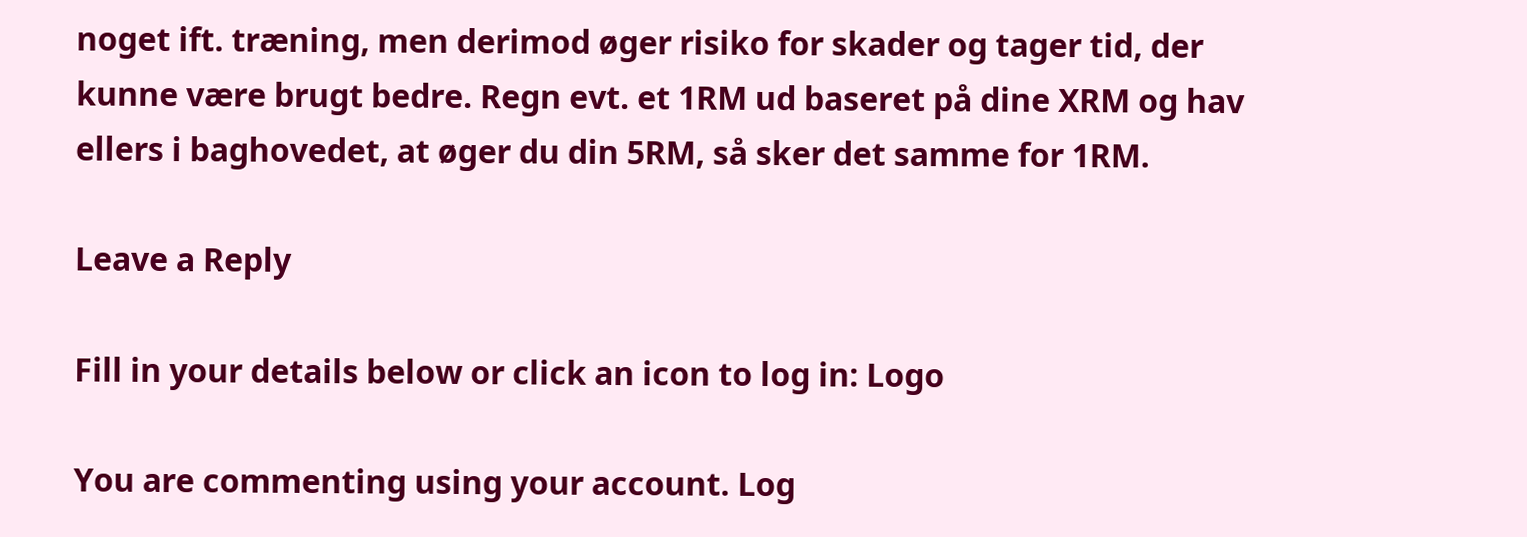noget ift. træning, men derimod øger risiko for skader og tager tid, der kunne være brugt bedre. Regn evt. et 1RM ud baseret på dine XRM og hav ellers i baghovedet, at øger du din 5RM, så sker det samme for 1RM.

Leave a Reply

Fill in your details below or click an icon to log in: Logo

You are commenting using your account. Log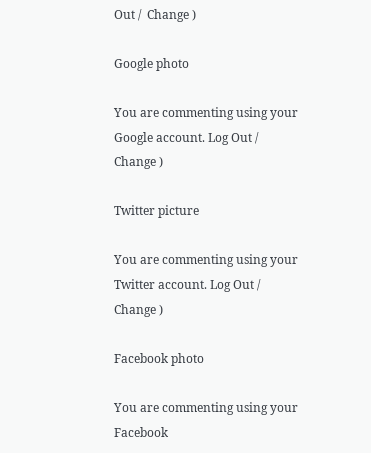Out /  Change )

Google photo

You are commenting using your Google account. Log Out /  Change )

Twitter picture

You are commenting using your Twitter account. Log Out /  Change )

Facebook photo

You are commenting using your Facebook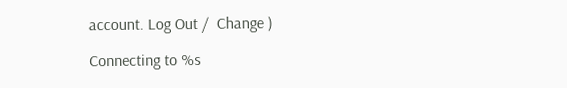account. Log Out /  Change )

Connecting to %s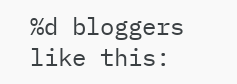%d bloggers like this: